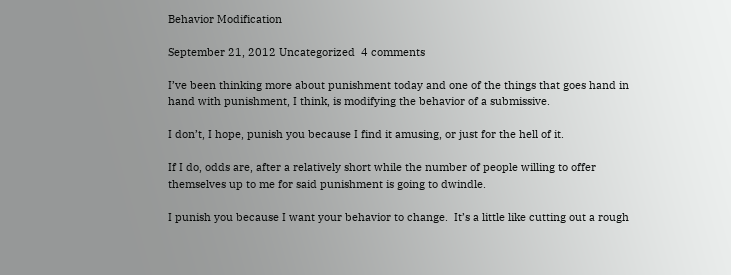Behavior Modification

September 21, 2012 Uncategorized  4 comments

I’ve been thinking more about punishment today and one of the things that goes hand in hand with punishment, I think, is modifying the behavior of a submissive.

I don’t, I hope, punish you because I find it amusing, or just for the hell of it.

If I do, odds are, after a relatively short while the number of people willing to offer themselves up to me for said punishment is going to dwindle.

I punish you because I want your behavior to change.  It’s a little like cutting out a rough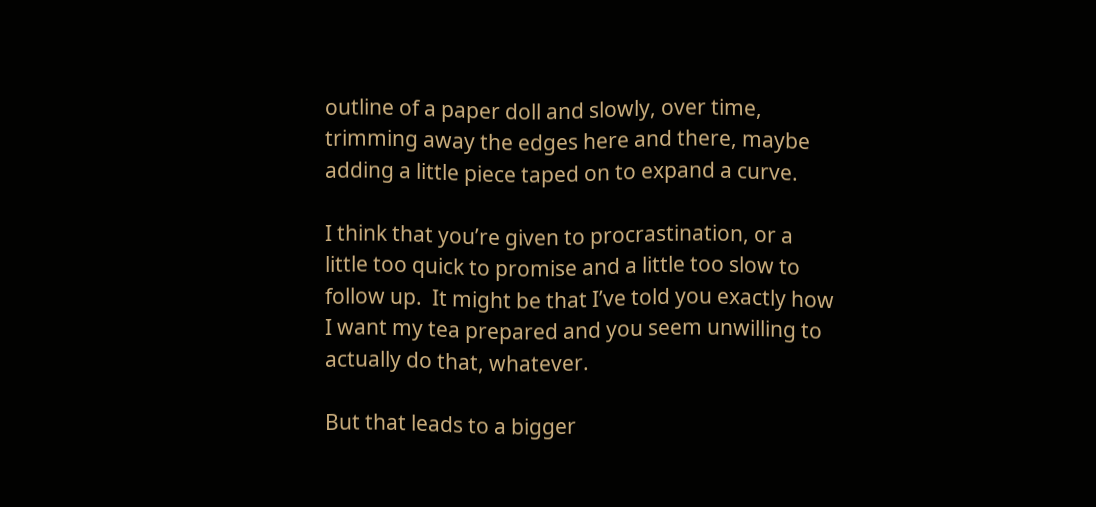outline of a paper doll and slowly, over time, trimming away the edges here and there, maybe adding a little piece taped on to expand a curve.

I think that you’re given to procrastination, or a little too quick to promise and a little too slow to follow up.  It might be that I’ve told you exactly how I want my tea prepared and you seem unwilling to actually do that, whatever.

But that leads to a bigger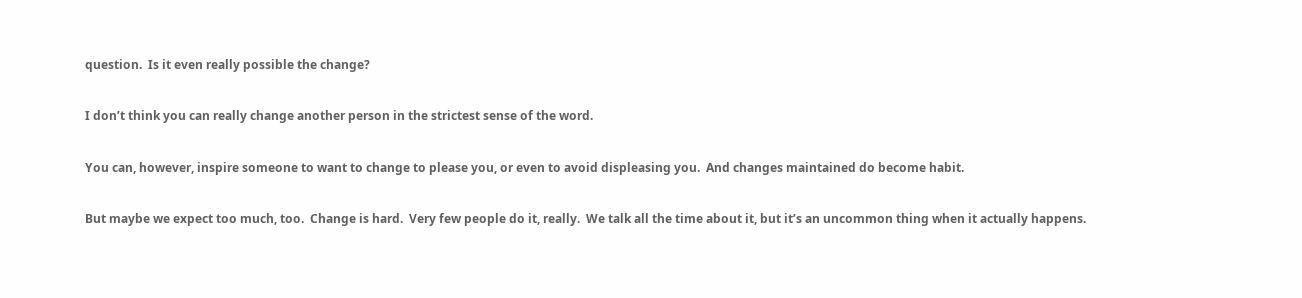question.  Is it even really possible the change?

I don’t think you can really change another person in the strictest sense of the word.

You can, however, inspire someone to want to change to please you, or even to avoid displeasing you.  And changes maintained do become habit.

But maybe we expect too much, too.  Change is hard.  Very few people do it, really.  We talk all the time about it, but it’s an uncommon thing when it actually happens.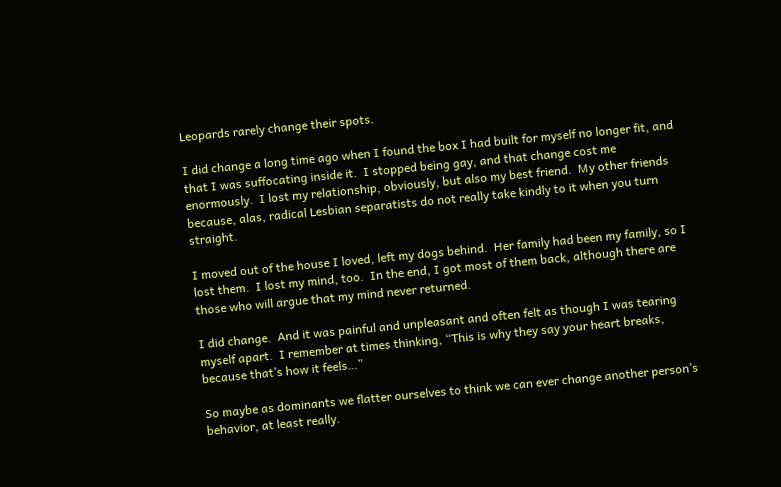Leopards rarely change their spots.

I did change a long time ago when I found the box I had built for myself no longer fit, and that I was suffocating inside it.  I stopped being gay, and that change cost me enormously.  I lost my relationship, obviously, but also my best friend.  My other friends because, alas, radical Lesbian separatists do not really take kindly to it when you turn straight.

I moved out of the house I loved, left my dogs behind.  Her family had been my family, so I lost them.  I lost my mind, too.  In the end, I got most of them back, although there are those who will argue that my mind never returned.

I did change.  And it was painful and unpleasant and often felt as though I was tearing myself apart.  I remember at times thinking, “This is why they say your heart breaks, because that’s how it feels…”

So maybe as dominants we flatter ourselves to think we can ever change another person’s behavior, at least really.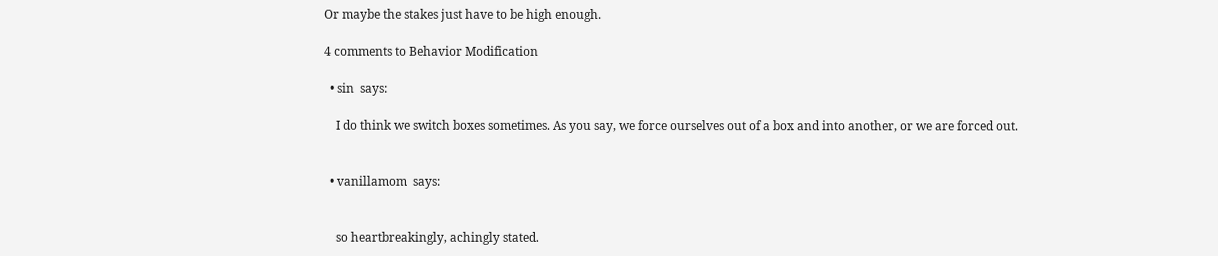Or maybe the stakes just have to be high enough.

4 comments to Behavior Modification

  • sin  says:

    I do think we switch boxes sometimes. As you say, we force ourselves out of a box and into another, or we are forced out.


  • vanillamom  says:


    so heartbreakingly, achingly stated.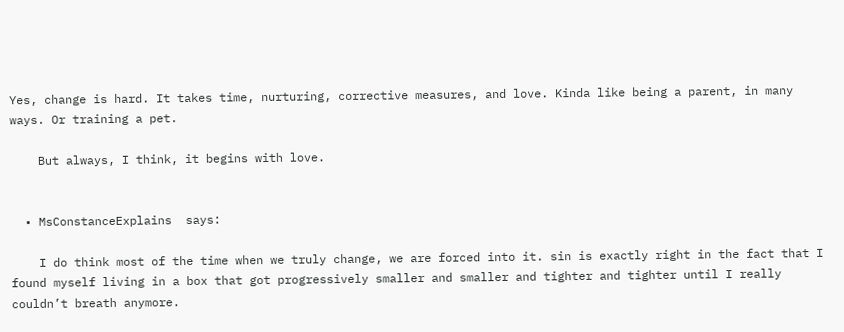Yes, change is hard. It takes time, nurturing, corrective measures, and love. Kinda like being a parent, in many ways. Or training a pet.

    But always, I think, it begins with love.


  • MsConstanceExplains  says:

    I do think most of the time when we truly change, we are forced into it. sin is exactly right in the fact that I found myself living in a box that got progressively smaller and smaller and tighter and tighter until I really couldn’t breath anymore.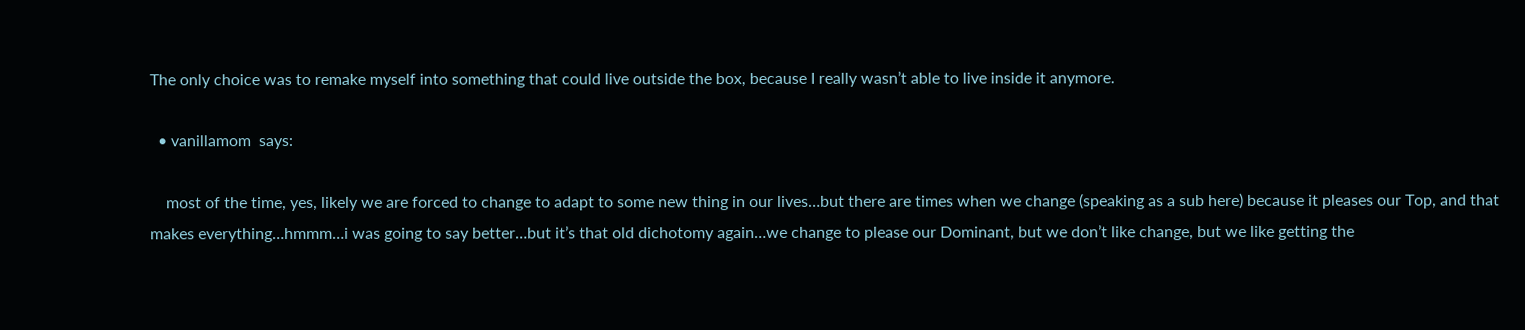The only choice was to remake myself into something that could live outside the box, because I really wasn’t able to live inside it anymore.

  • vanillamom  says:

    most of the time, yes, likely we are forced to change to adapt to some new thing in our lives…but there are times when we change (speaking as a sub here) because it pleases our Top, and that makes everything…hmmm…i was going to say better…but it’s that old dichotomy again…we change to please our Dominant, but we don’t like change, but we like getting the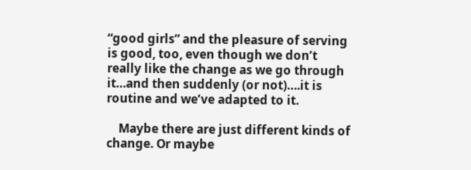“good girls” and the pleasure of serving is good, too, even though we don’t really like the change as we go through it…and then suddenly (or not)….it is routine and we’ve adapted to it.

    Maybe there are just different kinds of change. Or maybe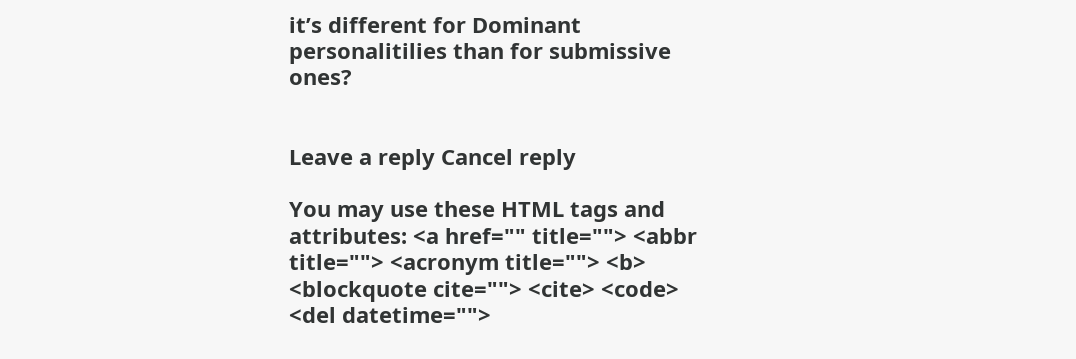it’s different for Dominant personalitilies than for submissive ones?


Leave a reply Cancel reply

You may use these HTML tags and attributes: <a href="" title=""> <abbr title=""> <acronym title=""> <b> <blockquote cite=""> <cite> <code> <del datetime="">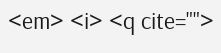<em> <i> <q cite="">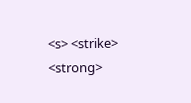<s> <strike> <strong>